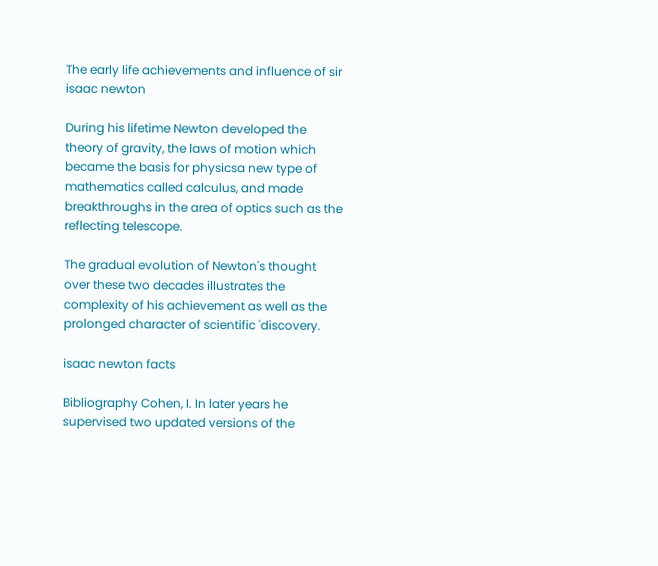The early life achievements and influence of sir isaac newton

During his lifetime Newton developed the theory of gravity, the laws of motion which became the basis for physicsa new type of mathematics called calculus, and made breakthroughs in the area of optics such as the reflecting telescope.

The gradual evolution of Newton's thought over these two decades illustrates the complexity of his achievement as well as the prolonged character of scientific 'discovery.

isaac newton facts

Bibliography Cohen, I. In later years he supervised two updated versions of the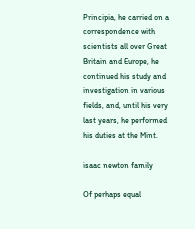Principia, he carried on a correspondence with scientists all over Great Britain and Europe, he continued his study and investigation in various fields, and, until his very last years, he performed his duties at the Mint.

isaac newton family

Of perhaps equal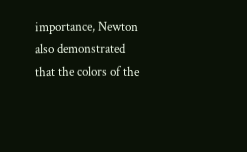importance, Newton also demonstrated that the colors of the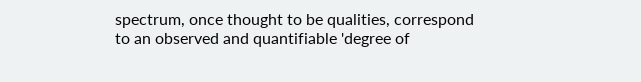spectrum, once thought to be qualities, correspond to an observed and quantifiable 'degree of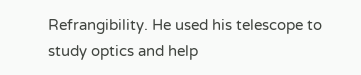Refrangibility. He used his telescope to study optics and help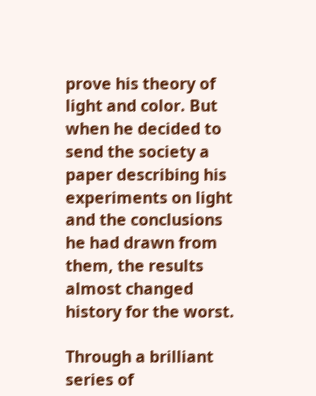prove his theory of light and color. But when he decided to send the society a paper describing his experiments on light and the conclusions he had drawn from them, the results almost changed history for the worst.

Through a brilliant series of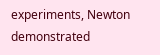experiments, Newton demonstrated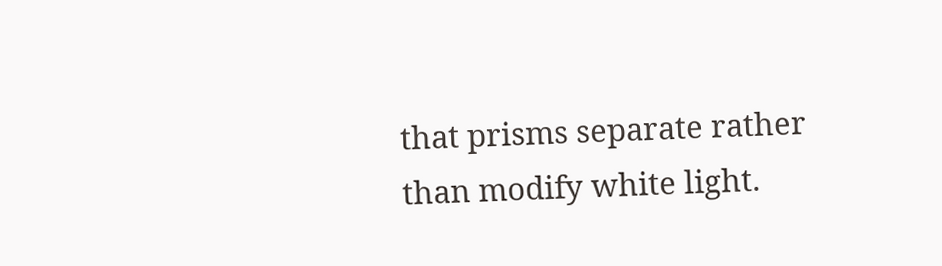that prisms separate rather than modify white light.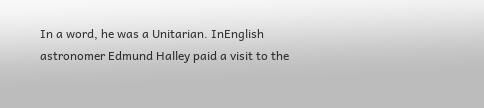In a word, he was a Unitarian. InEnglish astronomer Edmund Halley paid a visit to the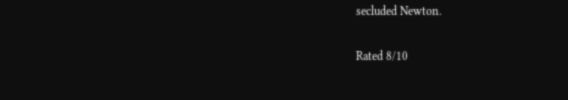secluded Newton.

Rated 8/10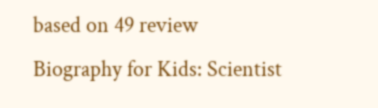based on 49 review
Biography for Kids: Scientist